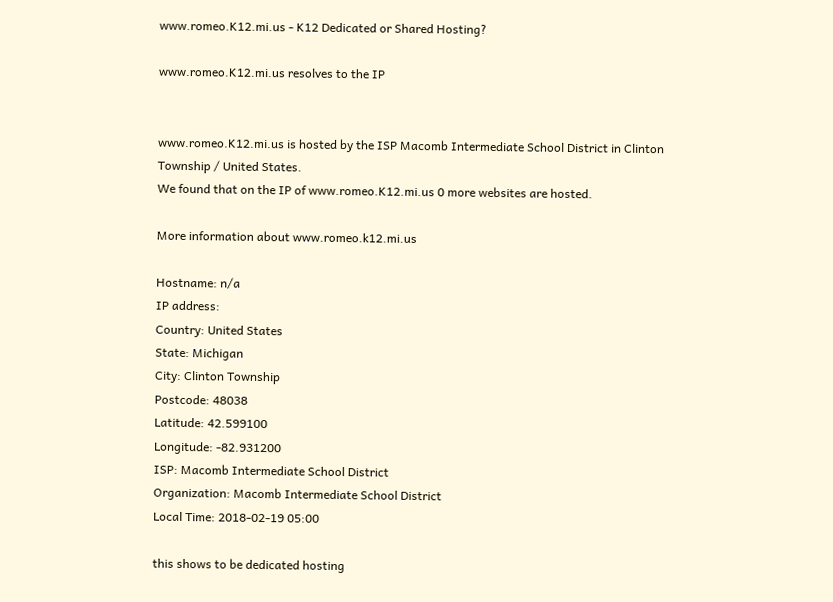www.romeo.K12.mi.us - K12 Dedicated or Shared Hosting?

www.romeo.K12.mi.us resolves to the IP


www.romeo.K12.mi.us is hosted by the ISP Macomb Intermediate School District in Clinton Township / United States.
We found that on the IP of www.romeo.K12.mi.us 0 more websites are hosted.

More information about www.romeo.k12.mi.us

Hostname: n/a
IP address:
Country: United States
State: Michigan
City: Clinton Township
Postcode: 48038
Latitude: 42.599100
Longitude: -82.931200
ISP: Macomb Intermediate School District
Organization: Macomb Intermediate School District
Local Time: 2018-02-19 05:00

this shows to be dedicated hosting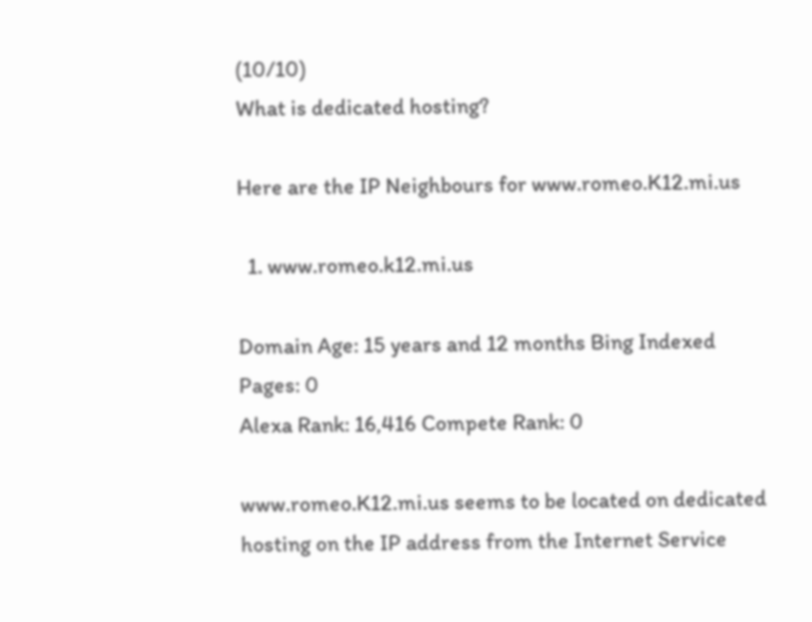(10/10)
What is dedicated hosting?

Here are the IP Neighbours for www.romeo.K12.mi.us

  1. www.romeo.k12.mi.us

Domain Age: 15 years and 12 months Bing Indexed Pages: 0
Alexa Rank: 16,416 Compete Rank: 0

www.romeo.K12.mi.us seems to be located on dedicated hosting on the IP address from the Internet Service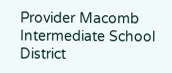Provider Macomb Intermediate School District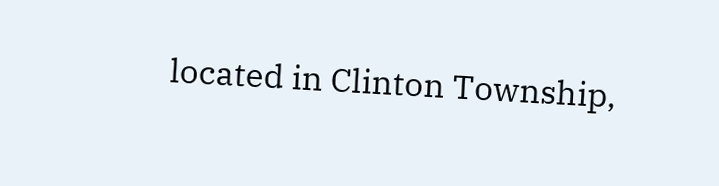located in Clinton Township,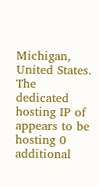Michigan, United States. The dedicated hosting IP of appears to be hosting 0 additional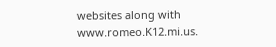websites along with www.romeo.K12.mi.us.